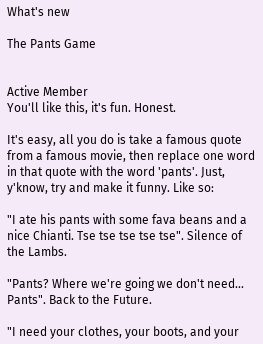What's new

The Pants Game


Active Member
You'll like this, it's fun. Honest.

It's easy, all you do is take a famous quote from a famous movie, then replace one word in that quote with the word 'pants'. Just, y'know, try and make it funny. Like so:

"I ate his pants with some fava beans and a nice Chianti. Tse tse tse tse tse". Silence of the Lambs.

"Pants? Where we're going we don't need... Pants". Back to the Future.

"I need your clothes, your boots, and your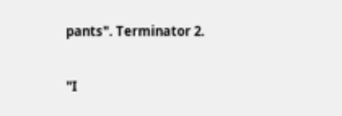pants". Terminator 2.

"I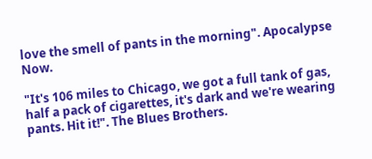love the smell of pants in the morning". Apocalypse Now.

"It's 106 miles to Chicago, we got a full tank of gas, half a pack of cigarettes, it's dark and we're wearing pants. Hit it!". The Blues Brothers.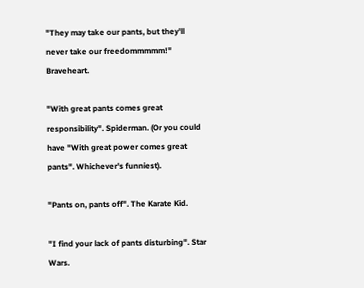"They may take our pants, but they'll never take our freedommmmm!" Braveheart.

"With great pants comes great responsibility". Spiderman. (Or you could have "With great power comes great pants". Whichever's funniest).

"Pants on, pants off". The Karate Kid.

"I find your lack of pants disturbing". Star Wars.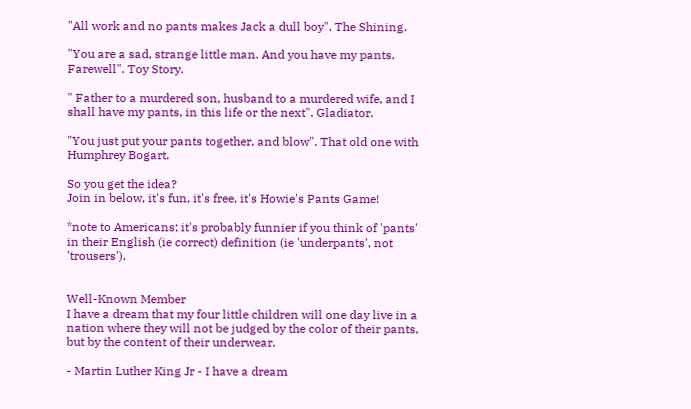"All work and no pants makes Jack a dull boy". The Shining.

"You are a sad, strange little man. And you have my pants. Farewell". Toy Story.

" Father to a murdered son, husband to a murdered wife, and I shall have my pants, in this life or the next". Gladiator.

"You just put your pants together, and blow". That old one with Humphrey Bogart.

So you get the idea?
Join in below, it's fun, it's free, it's Howie's Pants Game!

*note to Americans; it's probably funnier if you think of 'pants' in their English (ie correct) definition (ie 'underpants', not 'trousers').


Well-Known Member
I have a dream that my four little children will one day live in a nation where they will not be judged by the color of their pants, but by the content of their underwear.

- Martin Luther King Jr - I have a dream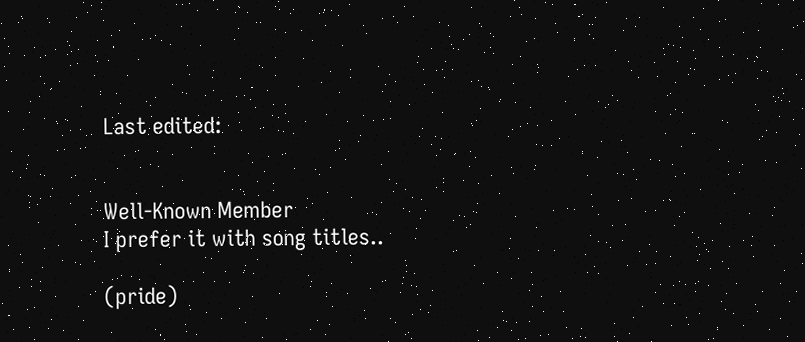Last edited:


Well-Known Member
I prefer it with song titles..

(pride)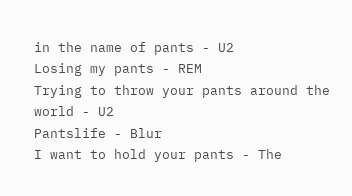in the name of pants - U2
Losing my pants - REM
Trying to throw your pants around the world - U2
Pantslife - Blur
I want to hold your pants - The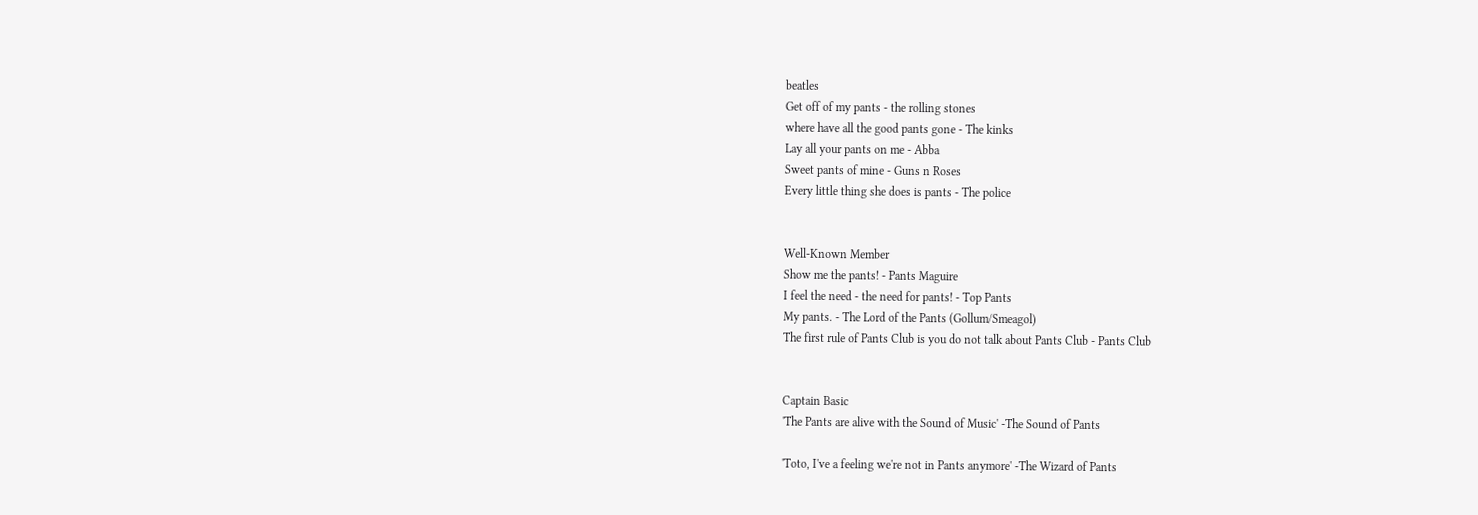beatles
Get off of my pants - the rolling stones
where have all the good pants gone - The kinks
Lay all your pants on me - Abba
Sweet pants of mine - Guns n Roses
Every little thing she does is pants - The police


Well-Known Member
Show me the pants! - Pants Maguire
I feel the need - the need for pants! - Top Pants
My pants. - The Lord of the Pants (Gollum/Smeagol)
The first rule of Pants Club is you do not talk about Pants Club - Pants Club


Captain Basic
'The Pants are alive with the Sound of Music' -The Sound of Pants

'Toto, I've a feeling we're not in Pants anymore' -The Wizard of Pants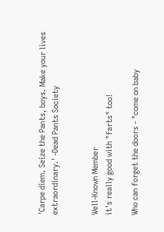'Carpe diem. Seize the Pants, boys. Make your lives extraordinary.' -Dead Pants Society


Well-Known Member
it's really good with "farts" too!

Who can forget the doors - "come on baby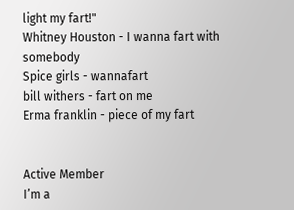light my fart!"
Whitney Houston - I wanna fart with somebody
Spice girls - wannafart
bill withers - fart on me
Erma franklin - piece of my fart


Active Member
I’m a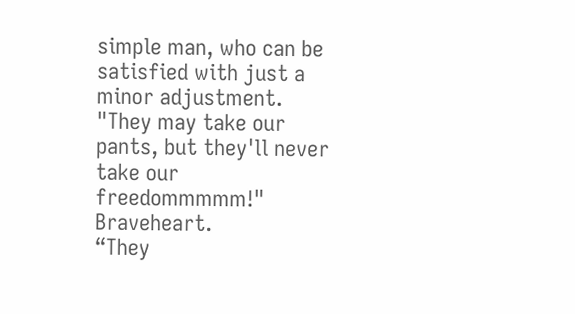simple man, who can be satisfied with just a minor adjustment.
"They may take our pants, but they'll never take our freedommmmm!" Braveheart.
“They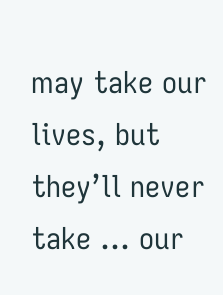may take our lives, but they’ll never take ... our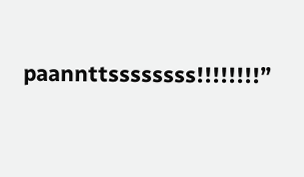paannttssssssss!!!!!!!!”